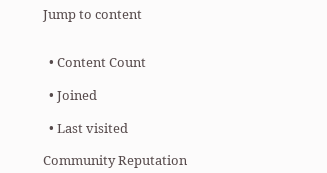Jump to content


  • Content Count

  • Joined

  • Last visited

Community Reputation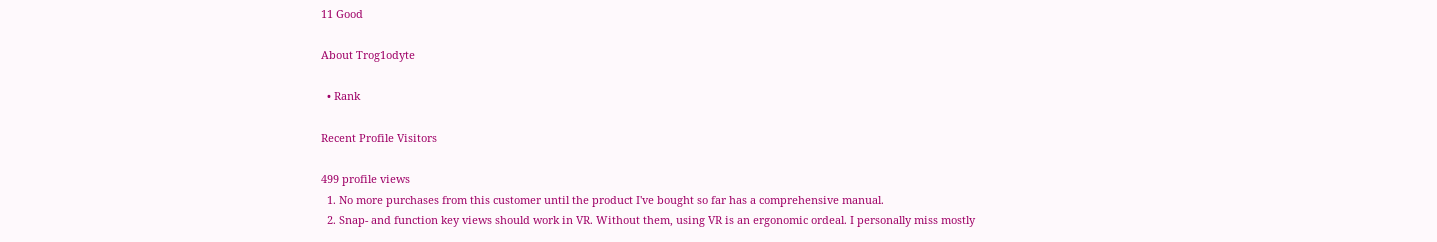11 Good

About Trog1odyte

  • Rank

Recent Profile Visitors

499 profile views
  1. No more purchases from this customer until the product I've bought so far has a comprehensive manual.
  2. Snap- and function key views should work in VR. Without them, using VR is an ergonomic ordeal. I personally miss mostly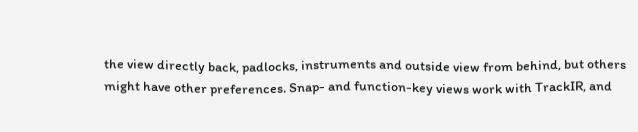the view directly back, padlocks, instruments and outside view from behind, but others might have other preferences. Snap- and function-key views work with TrackIR, and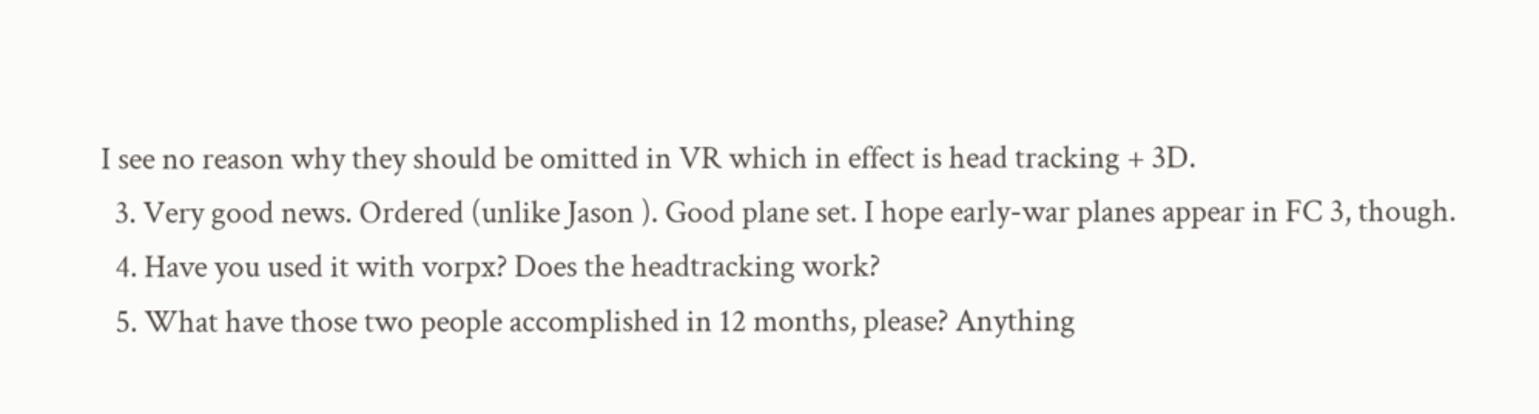I see no reason why they should be omitted in VR which in effect is head tracking + 3D.
  3. Very good news. Ordered (unlike Jason ). Good plane set. I hope early-war planes appear in FC 3, though.
  4. Have you used it with vorpx? Does the headtracking work?
  5. What have those two people accomplished in 12 months, please? Anything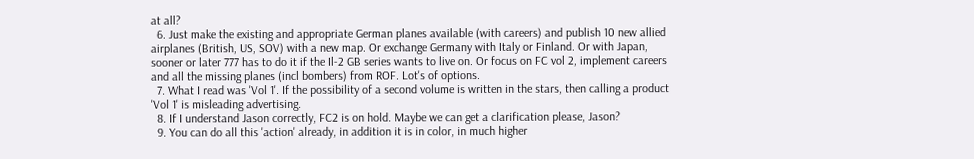at all?
  6. Just make the existing and appropriate German planes available (with careers) and publish 10 new allied airplanes (British, US, SOV) with a new map. Or exchange Germany with Italy or Finland. Or with Japan, sooner or later 777 has to do it if the Il-2 GB series wants to live on. Or focus on FC vol 2, implement careers and all the missing planes (incl bombers) from ROF. Lot's of options.
  7. What I read was 'Vol 1'. If the possibility of a second volume is written in the stars, then calling a product 'Vol 1' is misleading advertising.
  8. If I understand Jason correctly, FC2 is on hold. Maybe we can get a clarification please, Jason?
  9. You can do all this 'action' already, in addition it is in color, in much higher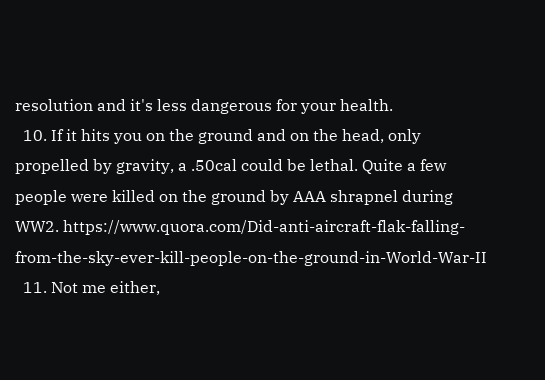resolution and it's less dangerous for your health.
  10. If it hits you on the ground and on the head, only propelled by gravity, a .50cal could be lethal. Quite a few people were killed on the ground by AAA shrapnel during WW2. https://www.quora.com/Did-anti-aircraft-flak-falling-from-the-sky-ever-kill-people-on-the-ground-in-World-War-II
  11. Not me either,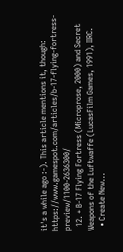it's a while ago :-). This article mentions it, though: https://www.gamespot.com/articles/b-17-flying-fortress-preview/1100-2636300/
  12. + B-17 Flying Fortress (Microprose, 2000) and Secret Weapons of the Luftwaffe (LucasFilm Games, 1991), IIRC.
  • Create New...